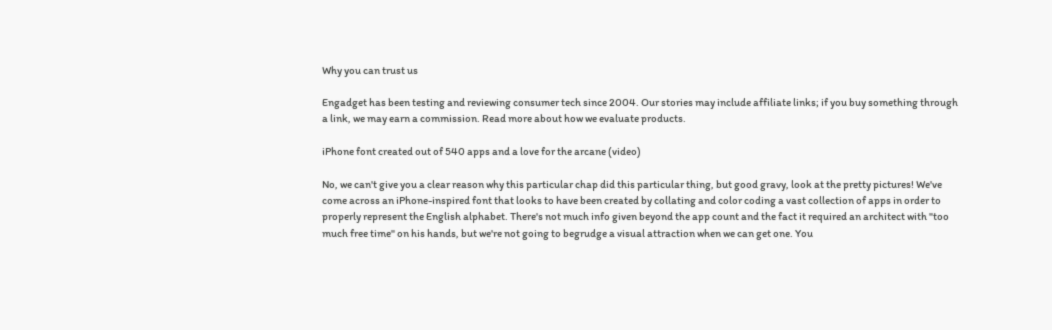Why you can trust us

Engadget has been testing and reviewing consumer tech since 2004. Our stories may include affiliate links; if you buy something through a link, we may earn a commission. Read more about how we evaluate products.

iPhone font created out of 540 apps and a love for the arcane (video)

No, we can't give you a clear reason why this particular chap did this particular thing, but good gravy, look at the pretty pictures! We've come across an iPhone-inspired font that looks to have been created by collating and color coding a vast collection of apps in order to properly represent the English alphabet. There's not much info given beyond the app count and the fact it required an architect with "too much free time" on his hands, but we're not going to begrudge a visual attraction when we can get one. You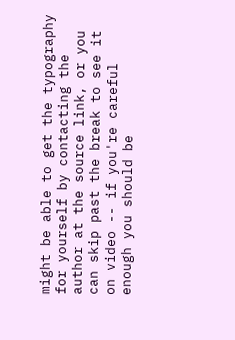might be able to get the typography for yourself by contacting the author at the source link, or you can skip past the break to see it on video -- if you're careful enough you should be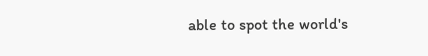able to spot the world's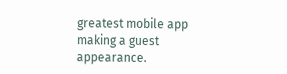greatest mobile app making a guest appearance.